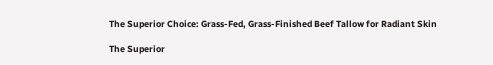The Superior Choice: Grass-Fed, Grass-Finished Beef Tallow for Radiant Skin

The Superior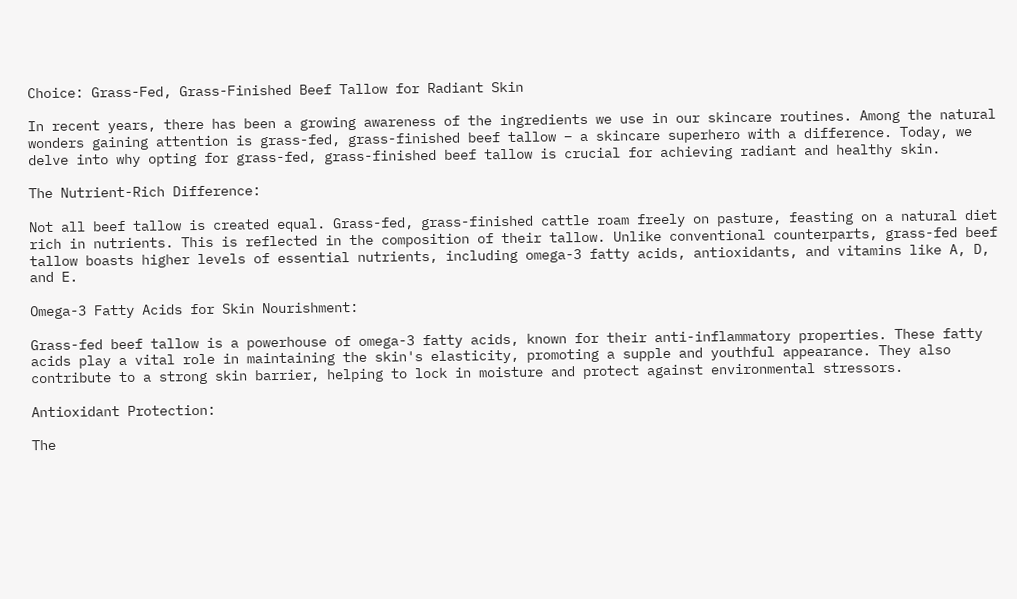Choice: Grass-Fed, Grass-Finished Beef Tallow for Radiant Skin

In recent years, there has been a growing awareness of the ingredients we use in our skincare routines. Among the natural wonders gaining attention is grass-fed, grass-finished beef tallow – a skincare superhero with a difference. Today, we delve into why opting for grass-fed, grass-finished beef tallow is crucial for achieving radiant and healthy skin.

The Nutrient-Rich Difference:

Not all beef tallow is created equal. Grass-fed, grass-finished cattle roam freely on pasture, feasting on a natural diet rich in nutrients. This is reflected in the composition of their tallow. Unlike conventional counterparts, grass-fed beef tallow boasts higher levels of essential nutrients, including omega-3 fatty acids, antioxidants, and vitamins like A, D, and E.

Omega-3 Fatty Acids for Skin Nourishment:

Grass-fed beef tallow is a powerhouse of omega-3 fatty acids, known for their anti-inflammatory properties. These fatty acids play a vital role in maintaining the skin's elasticity, promoting a supple and youthful appearance. They also contribute to a strong skin barrier, helping to lock in moisture and protect against environmental stressors.

Antioxidant Protection:

The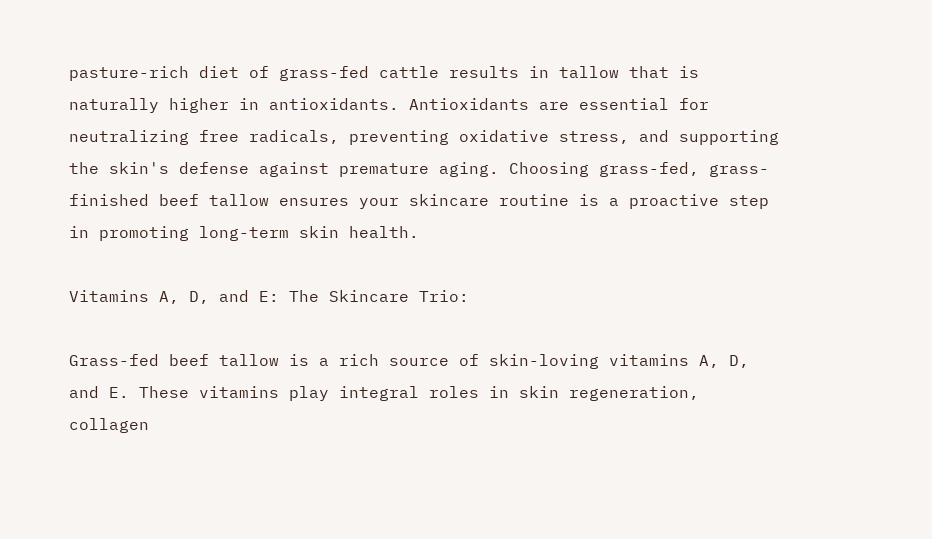pasture-rich diet of grass-fed cattle results in tallow that is naturally higher in antioxidants. Antioxidants are essential for neutralizing free radicals, preventing oxidative stress, and supporting the skin's defense against premature aging. Choosing grass-fed, grass-finished beef tallow ensures your skincare routine is a proactive step in promoting long-term skin health.

Vitamins A, D, and E: The Skincare Trio:

Grass-fed beef tallow is a rich source of skin-loving vitamins A, D, and E. These vitamins play integral roles in skin regeneration, collagen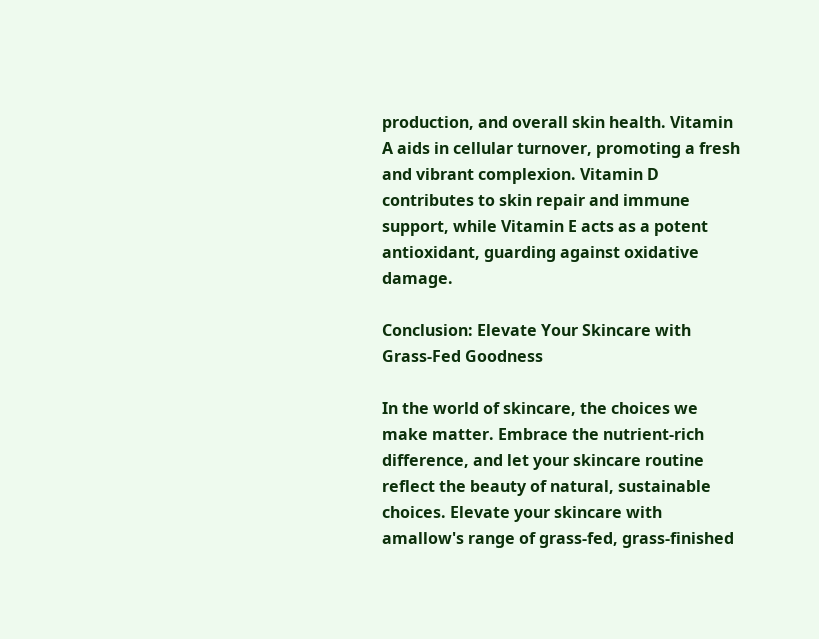production, and overall skin health. Vitamin A aids in cellular turnover, promoting a fresh and vibrant complexion. Vitamin D contributes to skin repair and immune support, while Vitamin E acts as a potent antioxidant, guarding against oxidative damage.

Conclusion: Elevate Your Skincare with Grass-Fed Goodness

In the world of skincare, the choices we make matter. Embrace the nutrient-rich difference, and let your skincare routine reflect the beauty of natural, sustainable choices. Elevate your skincare with amallow's range of grass-fed, grass-finished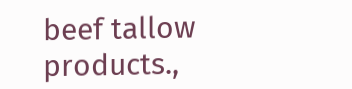beef tallow products.,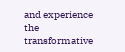and experience the transformative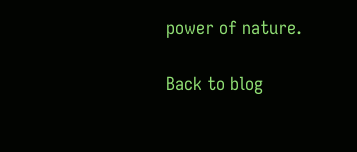power of nature.

Back to blog